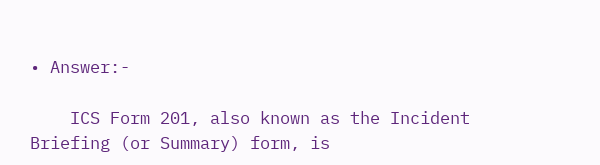• Answer:-

    ICS Form 201, also known as the Incident Briefing (or Summary) form, is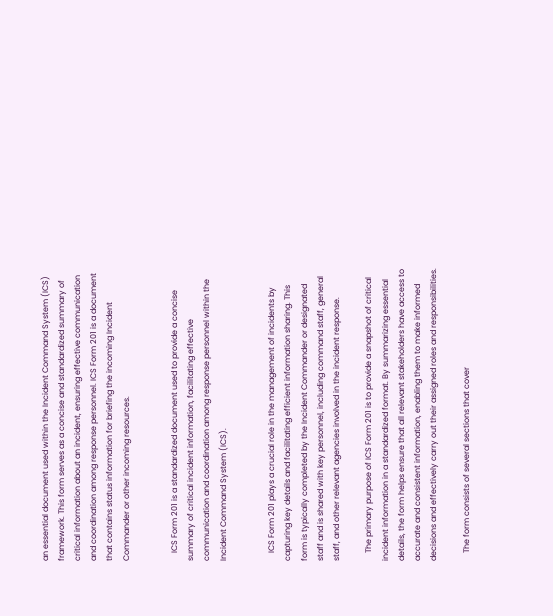an essential document used within the Incident Command System (ICS) framework. This form serves as a concise and standardized summary of critical information about an incident, ensuring effective communication and coordination among response personnel. ICS Form 201 is a document that contains status information for briefing the incoming Incident Commander or other incoming resources.


    ICS Form 201 is a standardized document used to provide a concise summary of critical incident information, facilitating effective communication and coordination among response personnel within the Incident Command System (ICS).


    ICS Form 201 plays a crucial role in the management of incidents by capturing key details and facilitating efficient information sharing. This form is typically completed by the Incident Commander or designated staff and is shared with key personnel, including command staff, general staff, and other relevant agencies involved in the incident response.

    The primary purpose of ICS Form 201 is to provide a snapshot of critical incident information in a standardized format. By summarizing essential details, the form helps ensure that all relevant stakeholders have access to accurate and consistent information, enabling them to make informed decisions and effectively carry out their assigned roles and responsibilities.

    The form consists of several sections that cover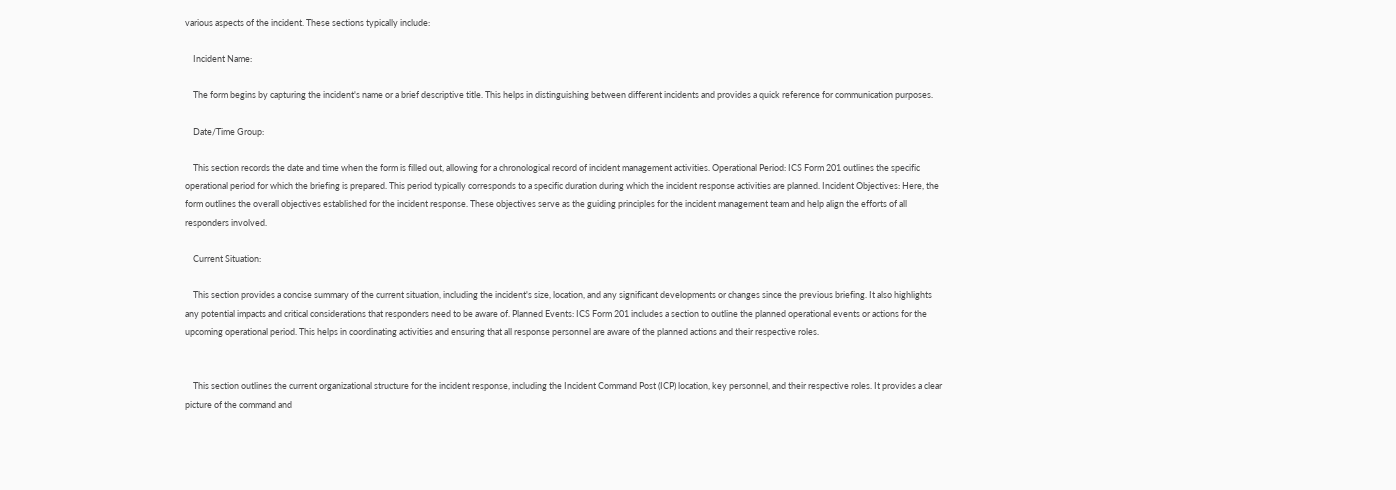various aspects of the incident. These sections typically include:

    Incident Name:

    The form begins by capturing the incident's name or a brief descriptive title. This helps in distinguishing between different incidents and provides a quick reference for communication purposes.

    Date/Time Group:

    This section records the date and time when the form is filled out, allowing for a chronological record of incident management activities. Operational Period: ICS Form 201 outlines the specific operational period for which the briefing is prepared. This period typically corresponds to a specific duration during which the incident response activities are planned. Incident Objectives: Here, the form outlines the overall objectives established for the incident response. These objectives serve as the guiding principles for the incident management team and help align the efforts of all responders involved.

    Current Situation:

    This section provides a concise summary of the current situation, including the incident's size, location, and any significant developments or changes since the previous briefing. It also highlights any potential impacts and critical considerations that responders need to be aware of. Planned Events: ICS Form 201 includes a section to outline the planned operational events or actions for the upcoming operational period. This helps in coordinating activities and ensuring that all response personnel are aware of the planned actions and their respective roles.


    This section outlines the current organizational structure for the incident response, including the Incident Command Post (ICP) location, key personnel, and their respective roles. It provides a clear picture of the command and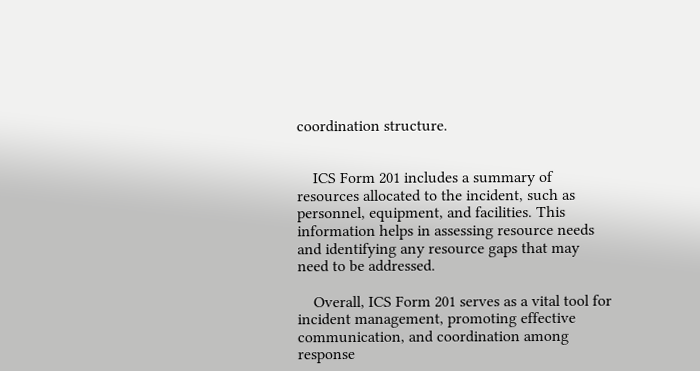coordination structure.


    ICS Form 201 includes a summary of resources allocated to the incident, such as personnel, equipment, and facilities. This information helps in assessing resource needs and identifying any resource gaps that may need to be addressed.

    Overall, ICS Form 201 serves as a vital tool for incident management, promoting effective communication, and coordination among response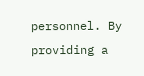personnel. By providing a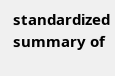standardized summary of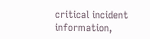critical incident information,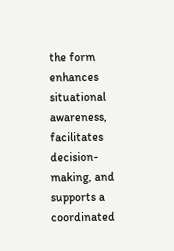the form enhances situational awareness, facilitates decision-making, and supports a coordinated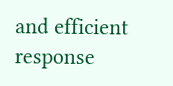and efficient response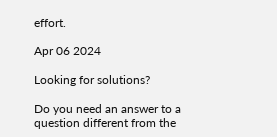effort.

Apr 06 2024

Looking for solutions?

Do you need an answer to a question different from the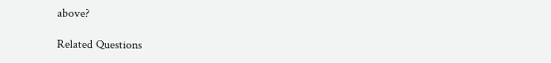above?

Related Questions